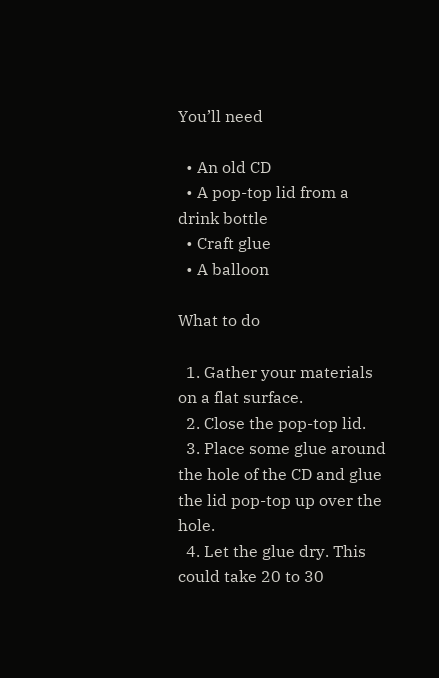You’ll need

  • An old CD
  • A pop-top lid from a drink bottle
  • Craft glue
  • A balloon

What to do

  1. Gather your materials on a flat surface.
  2. Close the pop-top lid.
  3. Place some glue around the hole of the CD and glue the lid pop-top up over the hole.
  4. Let the glue dry. This could take 20 to 30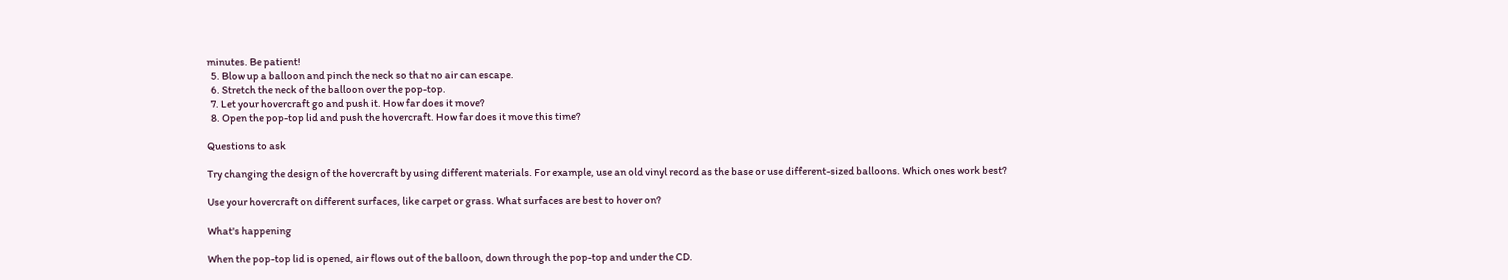minutes. Be patient!
  5. Blow up a balloon and pinch the neck so that no air can escape.
  6. Stretch the neck of the balloon over the pop-top.
  7. Let your hovercraft go and push it. How far does it move?
  8. Open the pop-top lid and push the hovercraft. How far does it move this time?

Questions to ask

Try changing the design of the hovercraft by using different materials. For example, use an old vinyl record as the base or use different-sized balloons. Which ones work best?

Use your hovercraft on different surfaces, like carpet or grass. What surfaces are best to hover on?

What's happening

When the pop-top lid is opened, air flows out of the balloon, down through the pop-top and under the CD.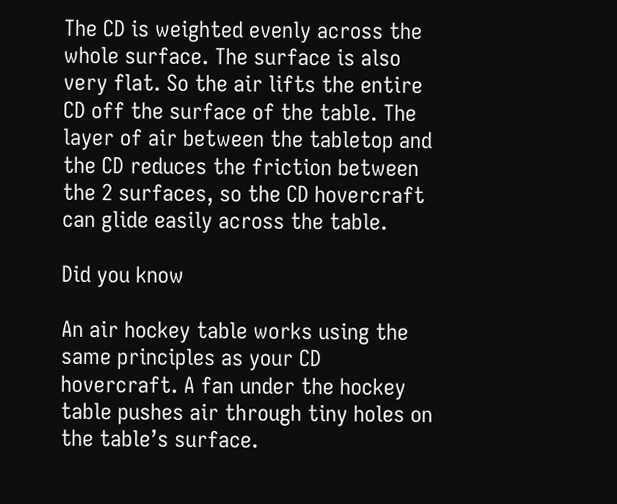The CD is weighted evenly across the whole surface. The surface is also very flat. So the air lifts the entire CD off the surface of the table. The layer of air between the tabletop and the CD reduces the friction between the 2 surfaces, so the CD hovercraft can glide easily across the table.

Did you know

An air hockey table works using the same principles as your CD hovercraft. A fan under the hockey table pushes air through tiny holes on the table’s surface.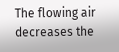The flowing air decreases the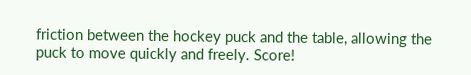friction between the hockey puck and the table, allowing the puck to move quickly and freely. Score!